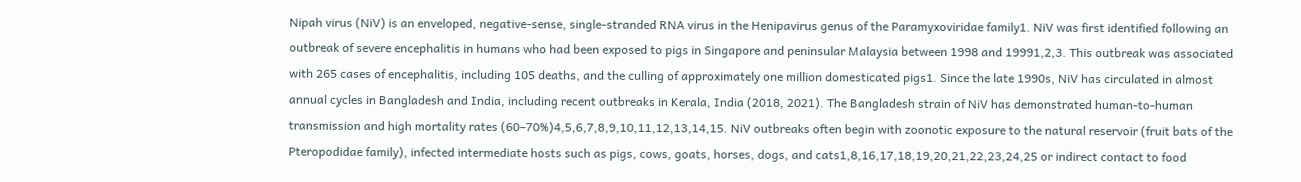Nipah virus (NiV) is an enveloped, negative-sense, single-stranded RNA virus in the Henipavirus genus of the Paramyxoviridae family1. NiV was first identified following an outbreak of severe encephalitis in humans who had been exposed to pigs in Singapore and peninsular Malaysia between 1998 and 19991,2,3. This outbreak was associated with 265 cases of encephalitis, including 105 deaths, and the culling of approximately one million domesticated pigs1. Since the late 1990s, NiV has circulated in almost annual cycles in Bangladesh and India, including recent outbreaks in Kerala, India (2018, 2021). The Bangladesh strain of NiV has demonstrated human-to-human transmission and high mortality rates (60–70%)4,5,6,7,8,9,10,11,12,13,14,15. NiV outbreaks often begin with zoonotic exposure to the natural reservoir (fruit bats of the Pteropodidae family), infected intermediate hosts such as pigs, cows, goats, horses, dogs, and cats1,8,16,17,18,19,20,21,22,23,24,25 or indirect contact to food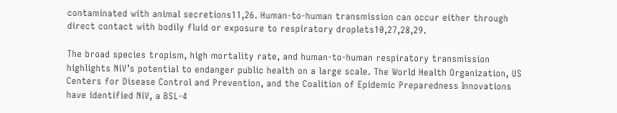contaminated with animal secretions11,26. Human-to-human transmission can occur either through direct contact with bodily fluid or exposure to respiratory droplets10,27,28,29.

The broad species tropism, high mortality rate, and human-to-human respiratory transmission highlights NiV’s potential to endanger public health on a large scale. The World Health Organization, US Centers for Disease Control and Prevention, and the Coalition of Epidemic Preparedness Innovations have identified NiV, a BSL-4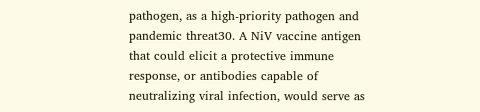pathogen, as a high-priority pathogen and pandemic threat30. A NiV vaccine antigen that could elicit a protective immune response, or antibodies capable of neutralizing viral infection, would serve as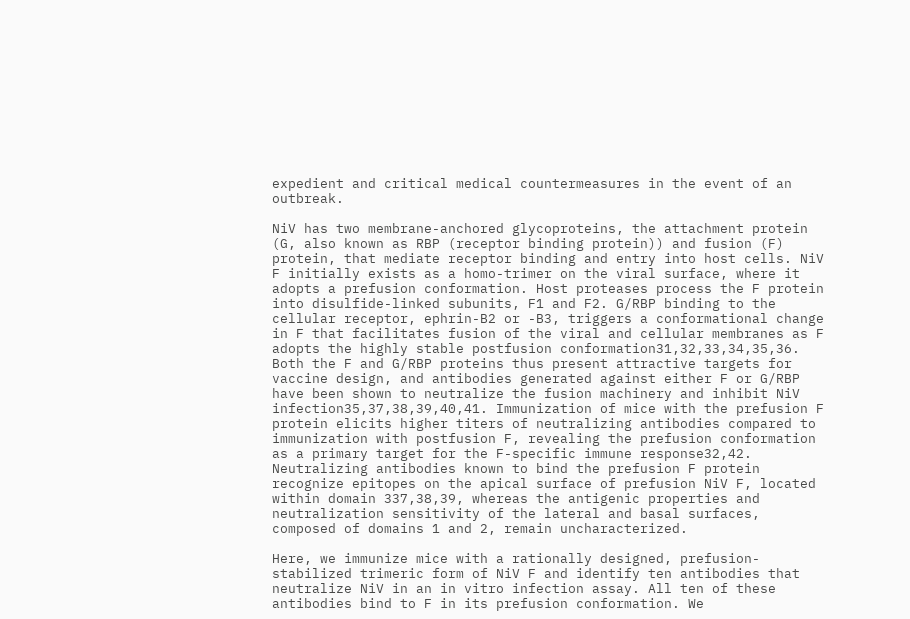expedient and critical medical countermeasures in the event of an outbreak.

NiV has two membrane-anchored glycoproteins, the attachment protein (G, also known as RBP (receptor binding protein)) and fusion (F) protein, that mediate receptor binding and entry into host cells. NiV F initially exists as a homo-trimer on the viral surface, where it adopts a prefusion conformation. Host proteases process the F protein into disulfide-linked subunits, F1 and F2. G/RBP binding to the cellular receptor, ephrin-B2 or -B3, triggers a conformational change in F that facilitates fusion of the viral and cellular membranes as F adopts the highly stable postfusion conformation31,32,33,34,35,36. Both the F and G/RBP proteins thus present attractive targets for vaccine design, and antibodies generated against either F or G/RBP have been shown to neutralize the fusion machinery and inhibit NiV infection35,37,38,39,40,41. Immunization of mice with the prefusion F protein elicits higher titers of neutralizing antibodies compared to immunization with postfusion F, revealing the prefusion conformation as a primary target for the F-specific immune response32,42. Neutralizing antibodies known to bind the prefusion F protein recognize epitopes on the apical surface of prefusion NiV F, located within domain 337,38,39, whereas the antigenic properties and neutralization sensitivity of the lateral and basal surfaces, composed of domains 1 and 2, remain uncharacterized.

Here, we immunize mice with a rationally designed, prefusion-stabilized trimeric form of NiV F and identify ten antibodies that neutralize NiV in an in vitro infection assay. All ten of these antibodies bind to F in its prefusion conformation. We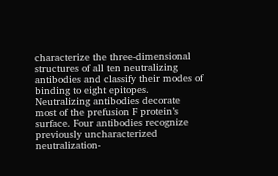characterize the three-dimensional structures of all ten neutralizing antibodies and classify their modes of binding to eight epitopes. Neutralizing antibodies decorate most of the prefusion F protein’s surface. Four antibodies recognize previously uncharacterized neutralization-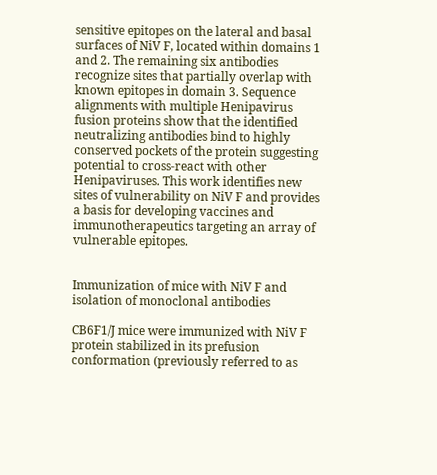sensitive epitopes on the lateral and basal surfaces of NiV F, located within domains 1 and 2. The remaining six antibodies recognize sites that partially overlap with known epitopes in domain 3. Sequence alignments with multiple Henipavirus fusion proteins show that the identified neutralizing antibodies bind to highly conserved pockets of the protein suggesting potential to cross-react with other Henipaviruses. This work identifies new sites of vulnerability on NiV F and provides a basis for developing vaccines and immunotherapeutics targeting an array of vulnerable epitopes.


Immunization of mice with NiV F and isolation of monoclonal antibodies

CB6F1/J mice were immunized with NiV F protein stabilized in its prefusion conformation (previously referred to as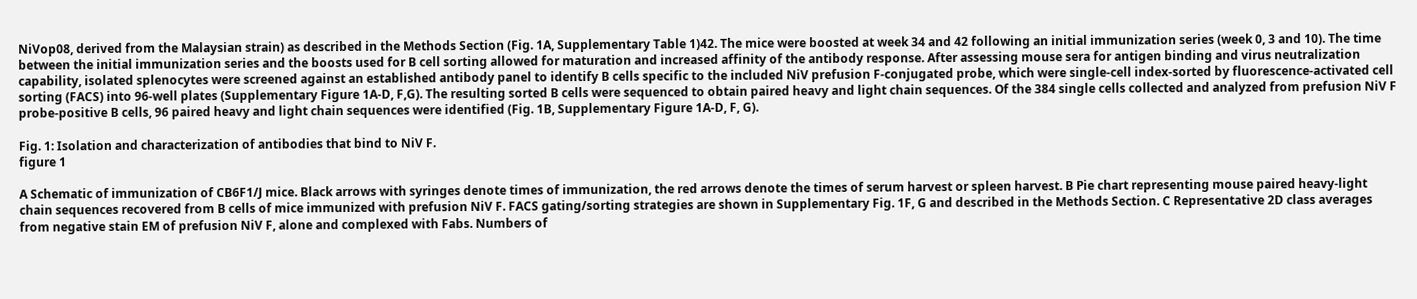NiVop08, derived from the Malaysian strain) as described in the Methods Section (Fig. 1A, Supplementary Table 1)42. The mice were boosted at week 34 and 42 following an initial immunization series (week 0, 3 and 10). The time between the initial immunization series and the boosts used for B cell sorting allowed for maturation and increased affinity of the antibody response. After assessing mouse sera for antigen binding and virus neutralization capability, isolated splenocytes were screened against an established antibody panel to identify B cells specific to the included NiV prefusion F-conjugated probe, which were single-cell index-sorted by fluorescence-activated cell sorting (FACS) into 96-well plates (Supplementary Figure 1A-D, F,G). The resulting sorted B cells were sequenced to obtain paired heavy and light chain sequences. Of the 384 single cells collected and analyzed from prefusion NiV F probe-positive B cells, 96 paired heavy and light chain sequences were identified (Fig. 1B, Supplementary Figure 1A-D, F, G).

Fig. 1: Isolation and characterization of antibodies that bind to NiV F.
figure 1

A Schematic of immunization of CB6F1/J mice. Black arrows with syringes denote times of immunization, the red arrows denote the times of serum harvest or spleen harvest. B Pie chart representing mouse paired heavy-light chain sequences recovered from B cells of mice immunized with prefusion NiV F. FACS gating/sorting strategies are shown in Supplementary Fig. 1F, G and described in the Methods Section. C Representative 2D class averages from negative stain EM of prefusion NiV F, alone and complexed with Fabs. Numbers of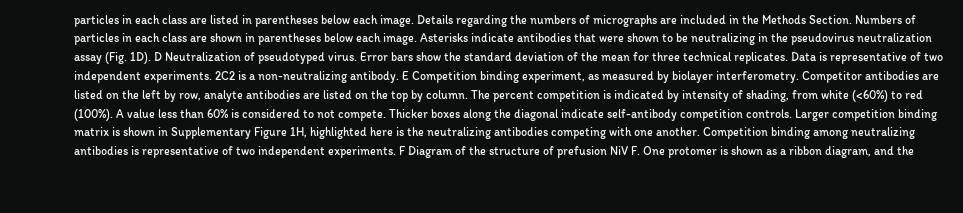particles in each class are listed in parentheses below each image. Details regarding the numbers of micrographs are included in the Methods Section. Numbers of particles in each class are shown in parentheses below each image. Asterisks indicate antibodies that were shown to be neutralizing in the pseudovirus neutralization assay (Fig. 1D). D Neutralization of pseudotyped virus. Error bars show the standard deviation of the mean for three technical replicates. Data is representative of two independent experiments. 2C2 is a non-neutralizing antibody. E Competition binding experiment, as measured by biolayer interferometry. Competitor antibodies are listed on the left by row, analyte antibodies are listed on the top by column. The percent competition is indicated by intensity of shading, from white (<60%) to red (100%). A value less than 60% is considered to not compete. Thicker boxes along the diagonal indicate self-antibody competition controls. Larger competition binding matrix is shown in Supplementary Figure 1H, highlighted here is the neutralizing antibodies competing with one another. Competition binding among neutralizing antibodies is representative of two independent experiments. F Diagram of the structure of prefusion NiV F. One protomer is shown as a ribbon diagram, and the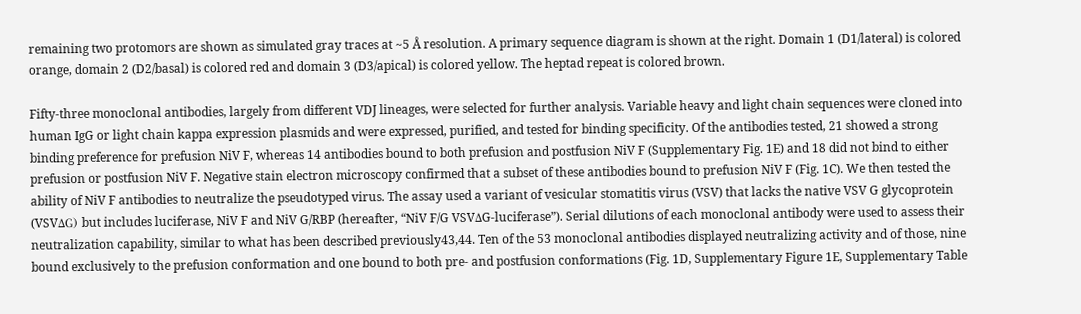remaining two protomors are shown as simulated gray traces at ~5 Å resolution. A primary sequence diagram is shown at the right. Domain 1 (D1/lateral) is colored orange, domain 2 (D2/basal) is colored red and domain 3 (D3/apical) is colored yellow. The heptad repeat is colored brown.

Fifty-three monoclonal antibodies, largely from different VDJ lineages, were selected for further analysis. Variable heavy and light chain sequences were cloned into human IgG or light chain kappa expression plasmids and were expressed, purified, and tested for binding specificity. Of the antibodies tested, 21 showed a strong binding preference for prefusion NiV F, whereas 14 antibodies bound to both prefusion and postfusion NiV F (Supplementary Fig. 1E) and 18 did not bind to either prefusion or postfusion NiV F. Negative stain electron microscopy confirmed that a subset of these antibodies bound to prefusion NiV F (Fig. 1C). We then tested the ability of NiV F antibodies to neutralize the pseudotyped virus. The assay used a variant of vesicular stomatitis virus (VSV) that lacks the native VSV G glycoprotein (VSVΔG) but includes luciferase, NiV F and NiV G/RBP (hereafter, “NiV F/G VSVΔG-luciferase”). Serial dilutions of each monoclonal antibody were used to assess their neutralization capability, similar to what has been described previously43,44. Ten of the 53 monoclonal antibodies displayed neutralizing activity and of those, nine bound exclusively to the prefusion conformation and one bound to both pre- and postfusion conformations (Fig. 1D, Supplementary Figure 1E, Supplementary Table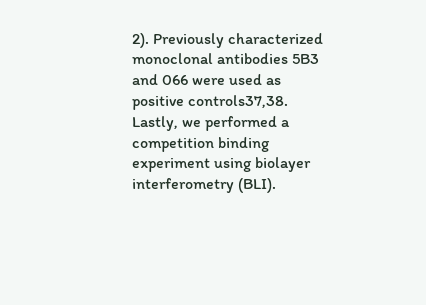2). Previously characterized monoclonal antibodies 5B3 and 066 were used as positive controls37,38. Lastly, we performed a competition binding experiment using biolayer interferometry (BLI).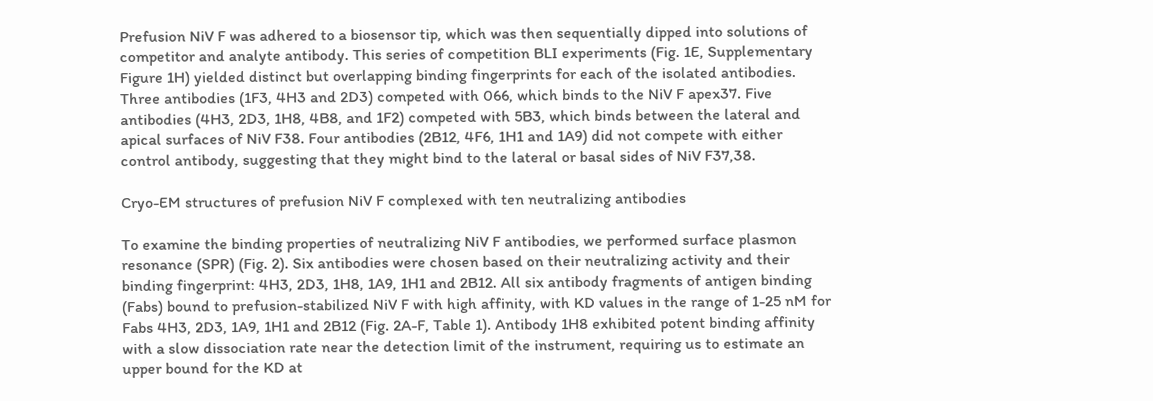Prefusion NiV F was adhered to a biosensor tip, which was then sequentially dipped into solutions of competitor and analyte antibody. This series of competition BLI experiments (Fig. 1E, Supplementary Figure 1H) yielded distinct but overlapping binding fingerprints for each of the isolated antibodies. Three antibodies (1F3, 4H3 and 2D3) competed with 066, which binds to the NiV F apex37. Five antibodies (4H3, 2D3, 1H8, 4B8, and 1F2) competed with 5B3, which binds between the lateral and apical surfaces of NiV F38. Four antibodies (2B12, 4F6, 1H1 and 1A9) did not compete with either control antibody, suggesting that they might bind to the lateral or basal sides of NiV F37,38.

Cryo-EM structures of prefusion NiV F complexed with ten neutralizing antibodies

To examine the binding properties of neutralizing NiV F antibodies, we performed surface plasmon resonance (SPR) (Fig. 2). Six antibodies were chosen based on their neutralizing activity and their binding fingerprint: 4H3, 2D3, 1H8, 1A9, 1H1 and 2B12. All six antibody fragments of antigen binding (Fabs) bound to prefusion-stabilized NiV F with high affinity, with KD values in the range of 1-25 nM for Fabs 4H3, 2D3, 1A9, 1H1 and 2B12 (Fig. 2A-F, Table 1). Antibody 1H8 exhibited potent binding affinity with a slow dissociation rate near the detection limit of the instrument, requiring us to estimate an upper bound for the KD at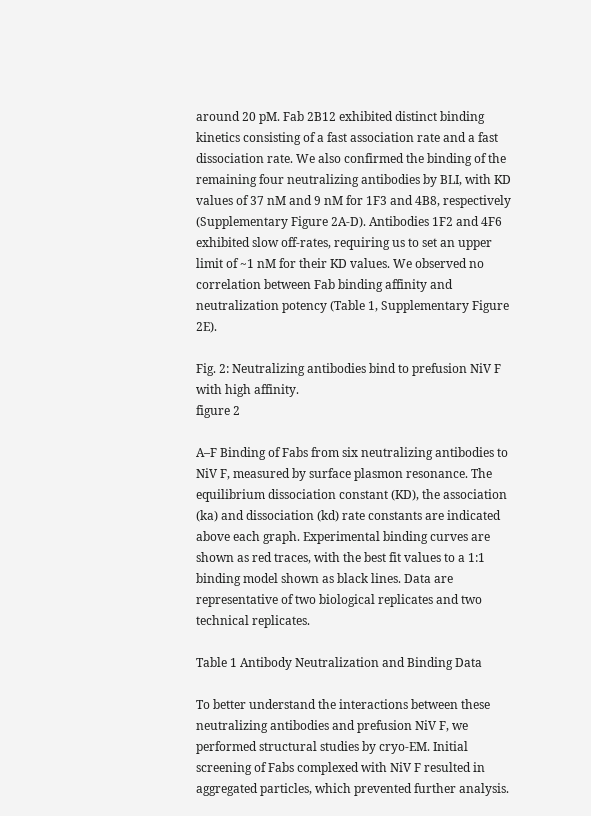around 20 pM. Fab 2B12 exhibited distinct binding kinetics consisting of a fast association rate and a fast dissociation rate. We also confirmed the binding of the remaining four neutralizing antibodies by BLI, with KD values of 37 nM and 9 nM for 1F3 and 4B8, respectively (Supplementary Figure 2A-D). Antibodies 1F2 and 4F6 exhibited slow off-rates, requiring us to set an upper limit of ~1 nM for their KD values. We observed no correlation between Fab binding affinity and neutralization potency (Table 1, Supplementary Figure 2E).

Fig. 2: Neutralizing antibodies bind to prefusion NiV F with high affinity.
figure 2

A–F Binding of Fabs from six neutralizing antibodies to NiV F, measured by surface plasmon resonance. The equilibrium dissociation constant (KD), the association (ka) and dissociation (kd) rate constants are indicated above each graph. Experimental binding curves are shown as red traces, with the best fit values to a 1:1 binding model shown as black lines. Data are representative of two biological replicates and two technical replicates.

Table 1 Antibody Neutralization and Binding Data

To better understand the interactions between these neutralizing antibodies and prefusion NiV F, we performed structural studies by cryo-EM. Initial screening of Fabs complexed with NiV F resulted in aggregated particles, which prevented further analysis.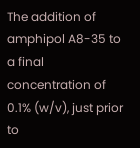The addition of amphipol A8-35 to a final concentration of 0.1% (w/v), just prior to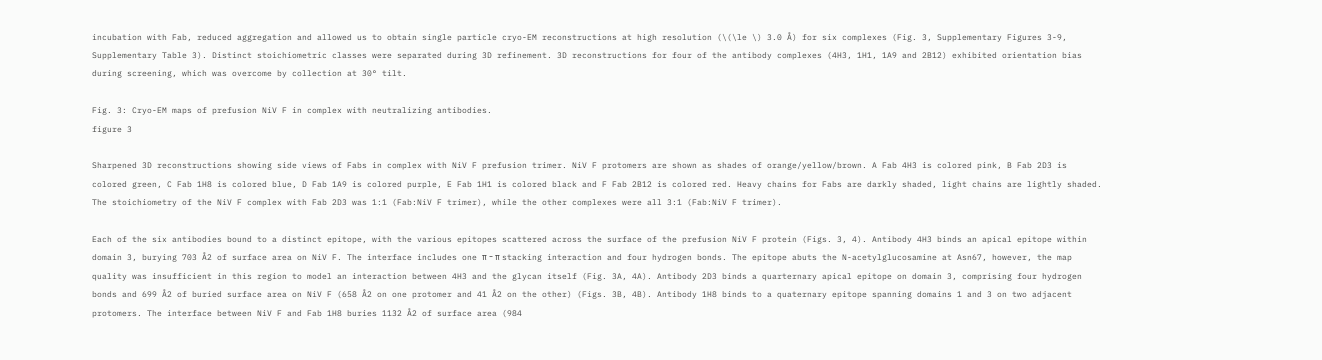incubation with Fab, reduced aggregation and allowed us to obtain single particle cryo-EM reconstructions at high resolution (\(\le \) 3.0 Å) for six complexes (Fig. 3, Supplementary Figures 3-9, Supplementary Table 3). Distinct stoichiometric classes were separated during 3D refinement. 3D reconstructions for four of the antibody complexes (4H3, 1H1, 1A9 and 2B12) exhibited orientation bias during screening, which was overcome by collection at 30° tilt.

Fig. 3: Cryo-EM maps of prefusion NiV F in complex with neutralizing antibodies.
figure 3

Sharpened 3D reconstructions showing side views of Fabs in complex with NiV F prefusion trimer. NiV F protomers are shown as shades of orange/yellow/brown. A Fab 4H3 is colored pink, B Fab 2D3 is colored green, C Fab 1H8 is colored blue, D Fab 1A9 is colored purple, E Fab 1H1 is colored black and F Fab 2B12 is colored red. Heavy chains for Fabs are darkly shaded, light chains are lightly shaded. The stoichiometry of the NiV F complex with Fab 2D3 was 1:1 (Fab:NiV F trimer), while the other complexes were all 3:1 (Fab:NiV F trimer).

Each of the six antibodies bound to a distinct epitope, with the various epitopes scattered across the surface of the prefusion NiV F protein (Figs. 3, 4). Antibody 4H3 binds an apical epitope within domain 3, burying 703 Å2 of surface area on NiV F. The interface includes one π − π stacking interaction and four hydrogen bonds. The epitope abuts the N-acetylglucosamine at Asn67, however, the map quality was insufficient in this region to model an interaction between 4H3 and the glycan itself (Fig. 3A, 4A). Antibody 2D3 binds a quarternary apical epitope on domain 3, comprising four hydrogen bonds and 699 Å2 of buried surface area on NiV F (658 Å2 on one protomer and 41 Å2 on the other) (Figs. 3B, 4B). Antibody 1H8 binds to a quaternary epitope spanning domains 1 and 3 on two adjacent protomers. The interface between NiV F and Fab 1H8 buries 1132 Å2 of surface area (984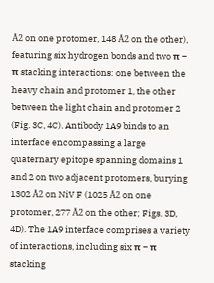Å2 on one protomer, 148 Å2 on the other), featuring six hydrogen bonds and two π − π stacking interactions: one between the heavy chain and protomer 1, the other between the light chain and protomer 2 (Fig. 3C, 4C). Antibody 1A9 binds to an interface encompassing a large quaternary epitope spanning domains 1 and 2 on two adjacent protomers, burying 1302 Å2 on NiV F (1025 Å2 on one protomer, 277 Å2 on the other; Figs. 3D, 4D). The 1A9 interface comprises a variety of interactions, including six π − π stacking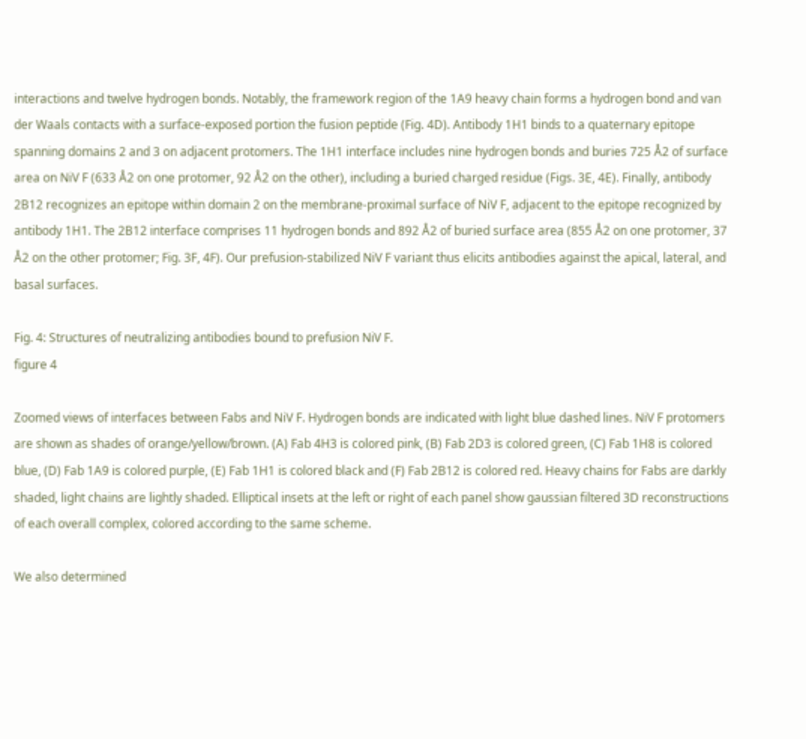interactions and twelve hydrogen bonds. Notably, the framework region of the 1A9 heavy chain forms a hydrogen bond and van der Waals contacts with a surface-exposed portion the fusion peptide (Fig. 4D). Antibody 1H1 binds to a quaternary epitope spanning domains 2 and 3 on adjacent protomers. The 1H1 interface includes nine hydrogen bonds and buries 725 Å2 of surface area on NiV F (633 Å2 on one protomer, 92 Å2 on the other), including a buried charged residue (Figs. 3E, 4E). Finally, antibody 2B12 recognizes an epitope within domain 2 on the membrane-proximal surface of NiV F, adjacent to the epitope recognized by antibody 1H1. The 2B12 interface comprises 11 hydrogen bonds and 892 Å2 of buried surface area (855 Å2 on one protomer, 37 Å2 on the other protomer; Fig. 3F, 4F). Our prefusion-stabilized NiV F variant thus elicits antibodies against the apical, lateral, and basal surfaces.

Fig. 4: Structures of neutralizing antibodies bound to prefusion NiV F.
figure 4

Zoomed views of interfaces between Fabs and NiV F. Hydrogen bonds are indicated with light blue dashed lines. NiV F protomers are shown as shades of orange/yellow/brown. (A) Fab 4H3 is colored pink, (B) Fab 2D3 is colored green, (C) Fab 1H8 is colored blue, (D) Fab 1A9 is colored purple, (E) Fab 1H1 is colored black and (F) Fab 2B12 is colored red. Heavy chains for Fabs are darkly shaded, light chains are lightly shaded. Elliptical insets at the left or right of each panel show gaussian filtered 3D reconstructions of each overall complex, colored according to the same scheme.

We also determined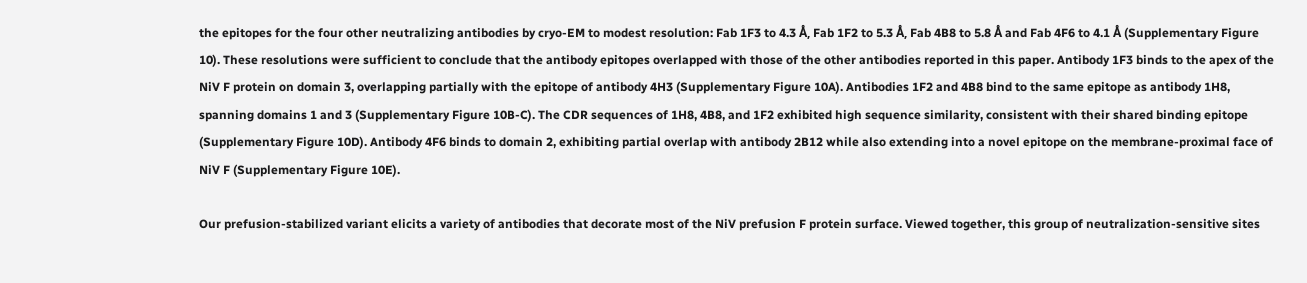the epitopes for the four other neutralizing antibodies by cryo-EM to modest resolution: Fab 1F3 to 4.3 Å, Fab 1F2 to 5.3 Å, Fab 4B8 to 5.8 Å and Fab 4F6 to 4.1 Å (Supplementary Figure 10). These resolutions were sufficient to conclude that the antibody epitopes overlapped with those of the other antibodies reported in this paper. Antibody 1F3 binds to the apex of the NiV F protein on domain 3, overlapping partially with the epitope of antibody 4H3 (Supplementary Figure 10A). Antibodies 1F2 and 4B8 bind to the same epitope as antibody 1H8, spanning domains 1 and 3 (Supplementary Figure 10B-C). The CDR sequences of 1H8, 4B8, and 1F2 exhibited high sequence similarity, consistent with their shared binding epitope (Supplementary Figure 10D). Antibody 4F6 binds to domain 2, exhibiting partial overlap with antibody 2B12 while also extending into a novel epitope on the membrane-proximal face of NiV F (Supplementary Figure 10E).

Our prefusion-stabilized variant elicits a variety of antibodies that decorate most of the NiV prefusion F protein surface. Viewed together, this group of neutralization-sensitive sites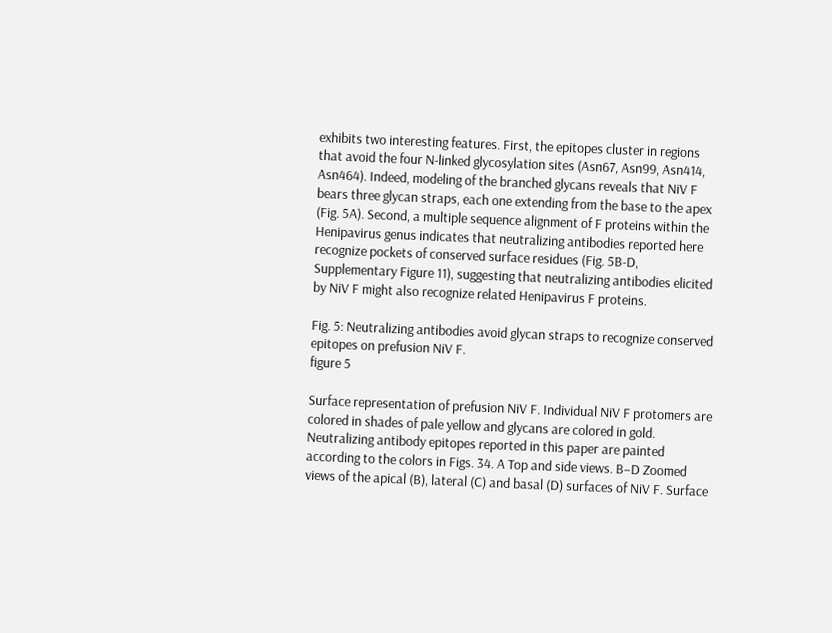exhibits two interesting features. First, the epitopes cluster in regions that avoid the four N-linked glycosylation sites (Asn67, Asn99, Asn414, Asn464). Indeed, modeling of the branched glycans reveals that NiV F bears three glycan straps, each one extending from the base to the apex (Fig. 5A). Second, a multiple sequence alignment of F proteins within the Henipavirus genus indicates that neutralizing antibodies reported here recognize pockets of conserved surface residues (Fig. 5B-D, Supplementary Figure 11), suggesting that neutralizing antibodies elicited by NiV F might also recognize related Henipavirus F proteins.

Fig. 5: Neutralizing antibodies avoid glycan straps to recognize conserved epitopes on prefusion NiV F.
figure 5

Surface representation of prefusion NiV F. Individual NiV F protomers are colored in shades of pale yellow and glycans are colored in gold. Neutralizing antibody epitopes reported in this paper are painted according to the colors in Figs. 34. A Top and side views. B–D Zoomed views of the apical (B), lateral (C) and basal (D) surfaces of NiV F. Surface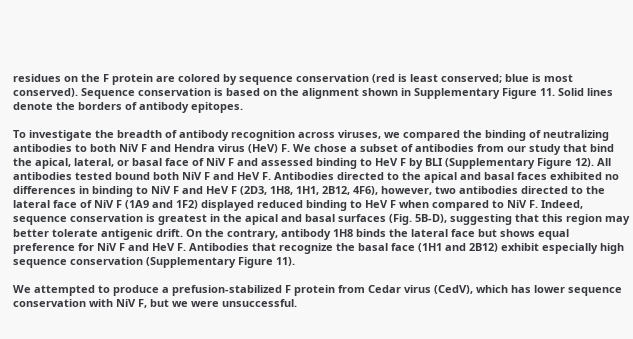residues on the F protein are colored by sequence conservation (red is least conserved; blue is most conserved). Sequence conservation is based on the alignment shown in Supplementary Figure 11. Solid lines denote the borders of antibody epitopes.

To investigate the breadth of antibody recognition across viruses, we compared the binding of neutralizing antibodies to both NiV F and Hendra virus (HeV) F. We chose a subset of antibodies from our study that bind the apical, lateral, or basal face of NiV F and assessed binding to HeV F by BLI (Supplementary Figure 12). All antibodies tested bound both NiV F and HeV F. Antibodies directed to the apical and basal faces exhibited no differences in binding to NiV F and HeV F (2D3, 1H8, 1H1, 2B12, 4F6), however, two antibodies directed to the lateral face of NiV F (1A9 and 1F2) displayed reduced binding to HeV F when compared to NiV F. Indeed, sequence conservation is greatest in the apical and basal surfaces (Fig. 5B-D), suggesting that this region may better tolerate antigenic drift. On the contrary, antibody 1H8 binds the lateral face but shows equal preference for NiV F and HeV F. Antibodies that recognize the basal face (1H1 and 2B12) exhibit especially high sequence conservation (Supplementary Figure 11).

We attempted to produce a prefusion-stabilized F protein from Cedar virus (CedV), which has lower sequence conservation with NiV F, but we were unsuccessful.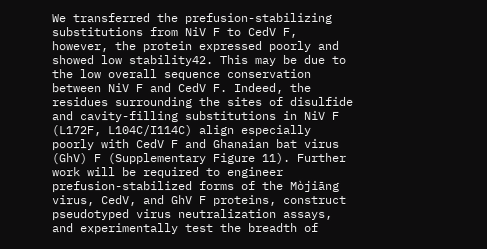We transferred the prefusion-stabilizing substitutions from NiV F to CedV F, however, the protein expressed poorly and showed low stability42. This may be due to the low overall sequence conservation between NiV F and CedV F. Indeed, the residues surrounding the sites of disulfide and cavity-filling substitutions in NiV F (L172F, L104C/I114C) align especially poorly with CedV F and Ghanaian bat virus (GhV) F (Supplementary Figure 11). Further work will be required to engineer prefusion-stabilized forms of the Mòjiāng virus, CedV, and GhV F proteins, construct pseudotyped virus neutralization assays, and experimentally test the breadth of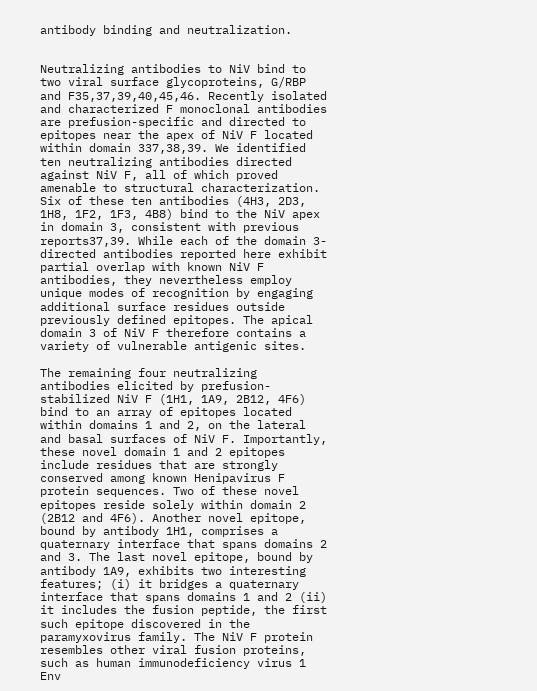antibody binding and neutralization.


Neutralizing antibodies to NiV bind to two viral surface glycoproteins, G/RBP and F35,37,39,40,45,46. Recently isolated and characterized F monoclonal antibodies are prefusion-specific and directed to epitopes near the apex of NiV F located within domain 337,38,39. We identified ten neutralizing antibodies directed against NiV F, all of which proved amenable to structural characterization. Six of these ten antibodies (4H3, 2D3, 1H8, 1F2, 1F3, 4B8) bind to the NiV apex in domain 3, consistent with previous reports37,39. While each of the domain 3-directed antibodies reported here exhibit partial overlap with known NiV F antibodies, they nevertheless employ unique modes of recognition by engaging additional surface residues outside previously defined epitopes. The apical domain 3 of NiV F therefore contains a variety of vulnerable antigenic sites.

The remaining four neutralizing antibodies elicited by prefusion-stabilized NiV F (1H1, 1A9, 2B12, 4F6) bind to an array of epitopes located within domains 1 and 2, on the lateral and basal surfaces of NiV F. Importantly, these novel domain 1 and 2 epitopes include residues that are strongly conserved among known Henipavirus F protein sequences. Two of these novel epitopes reside solely within domain 2 (2B12 and 4F6). Another novel epitope, bound by antibody 1H1, comprises a quaternary interface that spans domains 2 and 3. The last novel epitope, bound by antibody 1A9, exhibits two interesting features; (i) it bridges a quaternary interface that spans domains 1 and 2 (ii) it includes the fusion peptide, the first such epitope discovered in the paramyxovirus family. The NiV F protein resembles other viral fusion proteins, such as human immunodeficiency virus 1 Env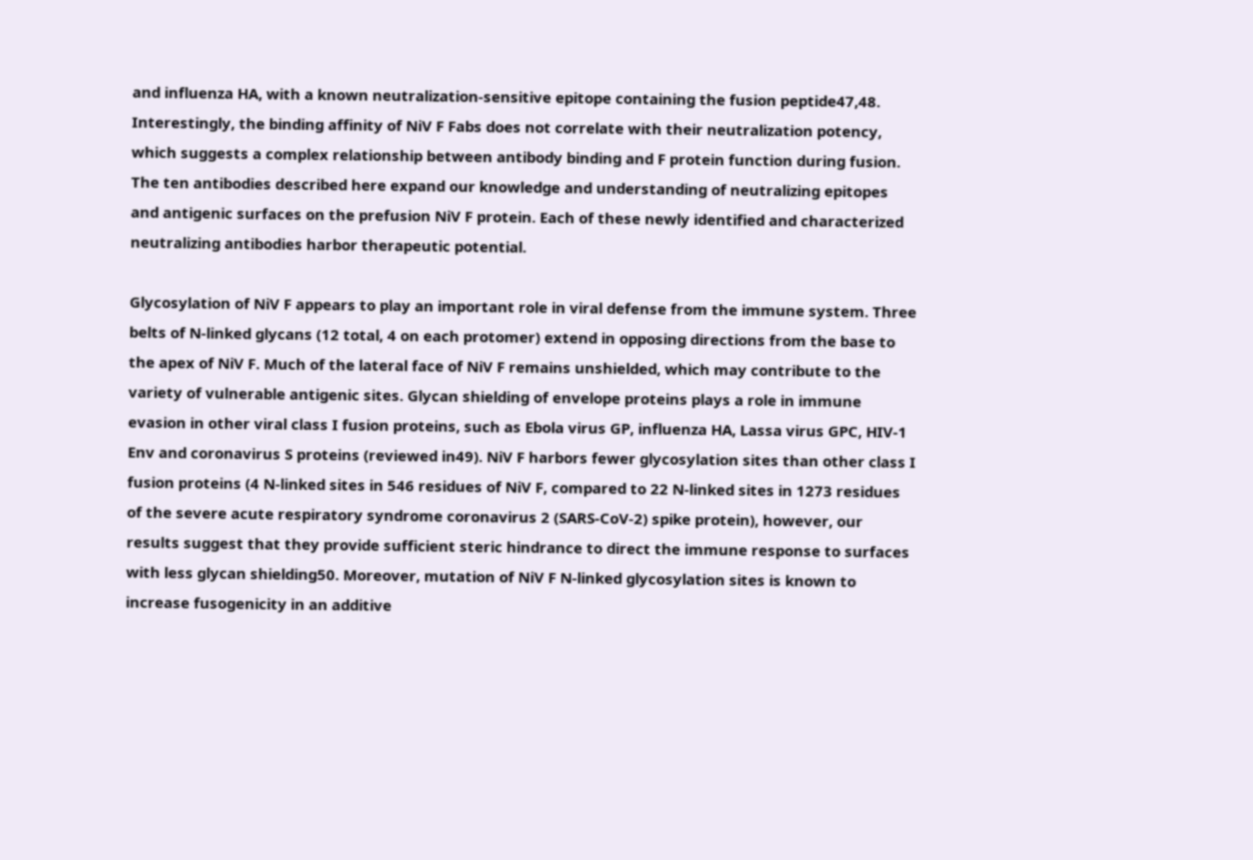and influenza HA, with a known neutralization-sensitive epitope containing the fusion peptide47,48. Interestingly, the binding affinity of NiV F Fabs does not correlate with their neutralization potency, which suggests a complex relationship between antibody binding and F protein function during fusion. The ten antibodies described here expand our knowledge and understanding of neutralizing epitopes and antigenic surfaces on the prefusion NiV F protein. Each of these newly identified and characterized neutralizing antibodies harbor therapeutic potential.

Glycosylation of NiV F appears to play an important role in viral defense from the immune system. Three belts of N-linked glycans (12 total, 4 on each protomer) extend in opposing directions from the base to the apex of NiV F. Much of the lateral face of NiV F remains unshielded, which may contribute to the variety of vulnerable antigenic sites. Glycan shielding of envelope proteins plays a role in immune evasion in other viral class I fusion proteins, such as Ebola virus GP, influenza HA, Lassa virus GPC, HIV-1 Env and coronavirus S proteins (reviewed in49). NiV F harbors fewer glycosylation sites than other class I fusion proteins (4 N-linked sites in 546 residues of NiV F, compared to 22 N-linked sites in 1273 residues of the severe acute respiratory syndrome coronavirus 2 (SARS-CoV-2) spike protein), however, our results suggest that they provide sufficient steric hindrance to direct the immune response to surfaces with less glycan shielding50. Moreover, mutation of NiV F N-linked glycosylation sites is known to increase fusogenicity in an additive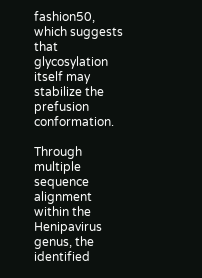fashion50, which suggests that glycosylation itself may stabilize the prefusion conformation.

Through multiple sequence alignment within the Henipavirus genus, the identified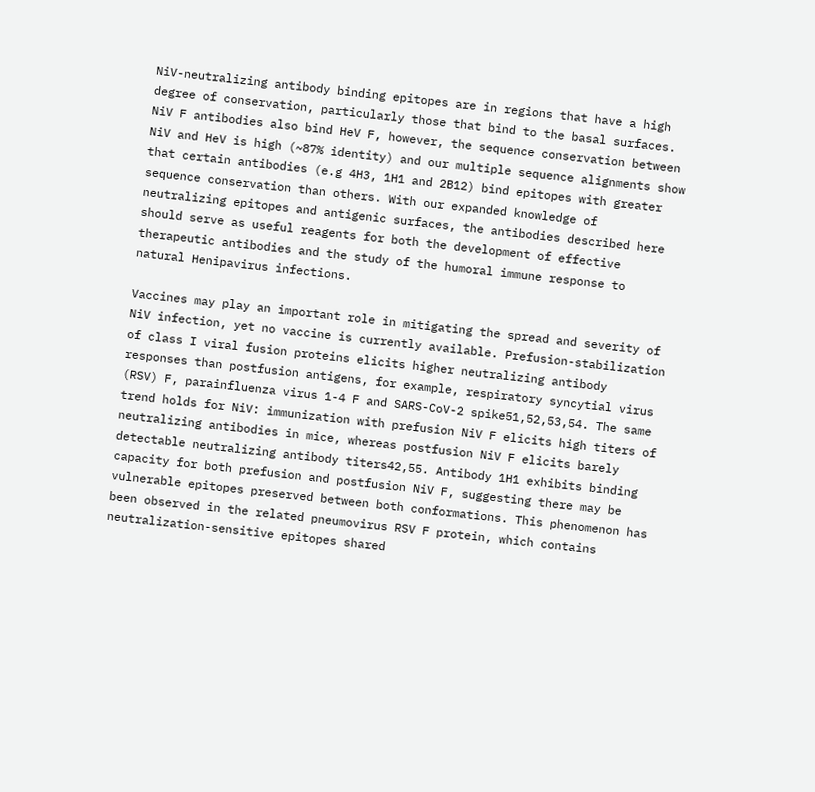NiV-neutralizing antibody binding epitopes are in regions that have a high degree of conservation, particularly those that bind to the basal surfaces. NiV F antibodies also bind HeV F, however, the sequence conservation between NiV and HeV is high (~87% identity) and our multiple sequence alignments show that certain antibodies (e.g 4H3, 1H1 and 2B12) bind epitopes with greater sequence conservation than others. With our expanded knowledge of neutralizing epitopes and antigenic surfaces, the antibodies described here should serve as useful reagents for both the development of effective therapeutic antibodies and the study of the humoral immune response to natural Henipavirus infections.

Vaccines may play an important role in mitigating the spread and severity of NiV infection, yet no vaccine is currently available. Prefusion-stabilization of class I viral fusion proteins elicits higher neutralizing antibody responses than postfusion antigens, for example, respiratory syncytial virus (RSV) F, parainfluenza virus 1-4 F and SARS-CoV-2 spike51,52,53,54. The same trend holds for NiV: immunization with prefusion NiV F elicits high titers of neutralizing antibodies in mice, whereas postfusion NiV F elicits barely detectable neutralizing antibody titers42,55. Antibody 1H1 exhibits binding capacity for both prefusion and postfusion NiV F, suggesting there may be vulnerable epitopes preserved between both conformations. This phenomenon has been observed in the related pneumovirus RSV F protein, which contains neutralization-sensitive epitopes shared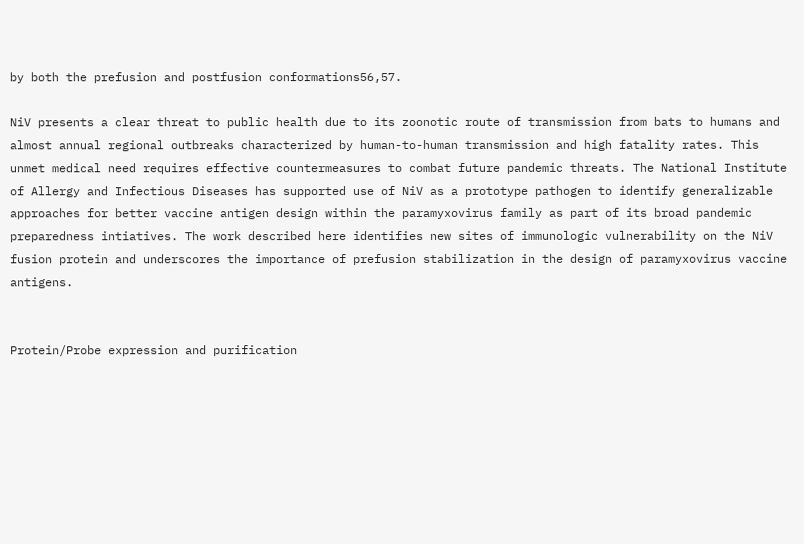by both the prefusion and postfusion conformations56,57.

NiV presents a clear threat to public health due to its zoonotic route of transmission from bats to humans and almost annual regional outbreaks characterized by human-to-human transmission and high fatality rates. This unmet medical need requires effective countermeasures to combat future pandemic threats. The National Institute of Allergy and Infectious Diseases has supported use of NiV as a prototype pathogen to identify generalizable approaches for better vaccine antigen design within the paramyxovirus family as part of its broad pandemic preparedness intiatives. The work described here identifies new sites of immunologic vulnerability on the NiV fusion protein and underscores the importance of prefusion stabilization in the design of paramyxovirus vaccine antigens.


Protein/Probe expression and purification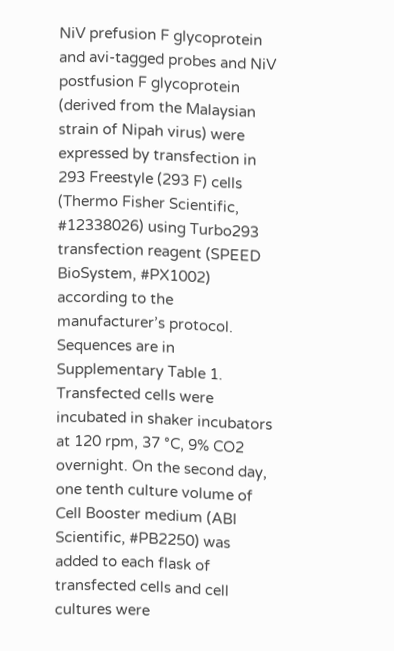NiV prefusion F glycoprotein and avi-tagged probes and NiV postfusion F glycoprotein (derived from the Malaysian strain of Nipah virus) were expressed by transfection in 293 Freestyle (293 F) cells (Thermo Fisher Scientific, #12338026) using Turbo293 transfection reagent (SPEED BioSystem, #PX1002) according to the manufacturer’s protocol. Sequences are in Supplementary Table 1. Transfected cells were incubated in shaker incubators at 120 rpm, 37 °C, 9% CO2 overnight. On the second day, one tenth culture volume of Cell Booster medium (ABI Scientific, #PB2250) was added to each flask of transfected cells and cell cultures were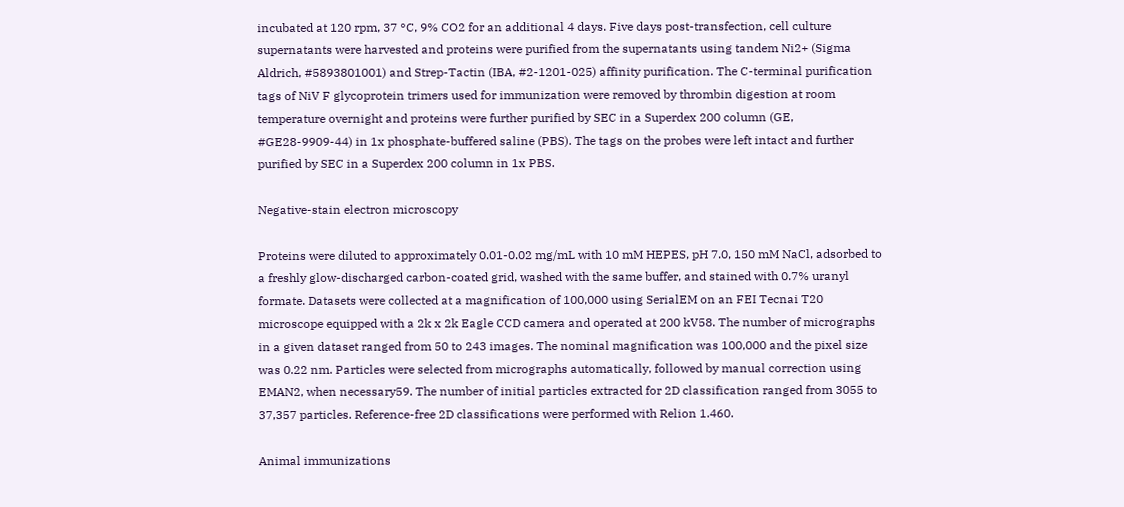incubated at 120 rpm, 37 °C, 9% CO2 for an additional 4 days. Five days post-transfection, cell culture supernatants were harvested and proteins were purified from the supernatants using tandem Ni2+ (Sigma Aldrich, #5893801001) and Strep-Tactin (IBA, #2-1201-025) affinity purification. The C-terminal purification tags of NiV F glycoprotein trimers used for immunization were removed by thrombin digestion at room temperature overnight and proteins were further purified by SEC in a Superdex 200 column (GE, #GE28-9909-44) in 1x phosphate-buffered saline (PBS). The tags on the probes were left intact and further purified by SEC in a Superdex 200 column in 1x PBS.

Negative-stain electron microscopy

Proteins were diluted to approximately 0.01-0.02 mg/mL with 10 mM HEPES, pH 7.0, 150 mM NaCl, adsorbed to a freshly glow-discharged carbon-coated grid, washed with the same buffer, and stained with 0.7% uranyl formate. Datasets were collected at a magnification of 100,000 using SerialEM on an FEI Tecnai T20 microscope equipped with a 2k x 2k Eagle CCD camera and operated at 200 kV58. The number of micrographs in a given dataset ranged from 50 to 243 images. The nominal magnification was 100,000 and the pixel size was 0.22 nm. Particles were selected from micrographs automatically, followed by manual correction using EMAN2, when necessary59. The number of initial particles extracted for 2D classification ranged from 3055 to 37,357 particles. Reference-free 2D classifications were performed with Relion 1.460.

Animal immunizations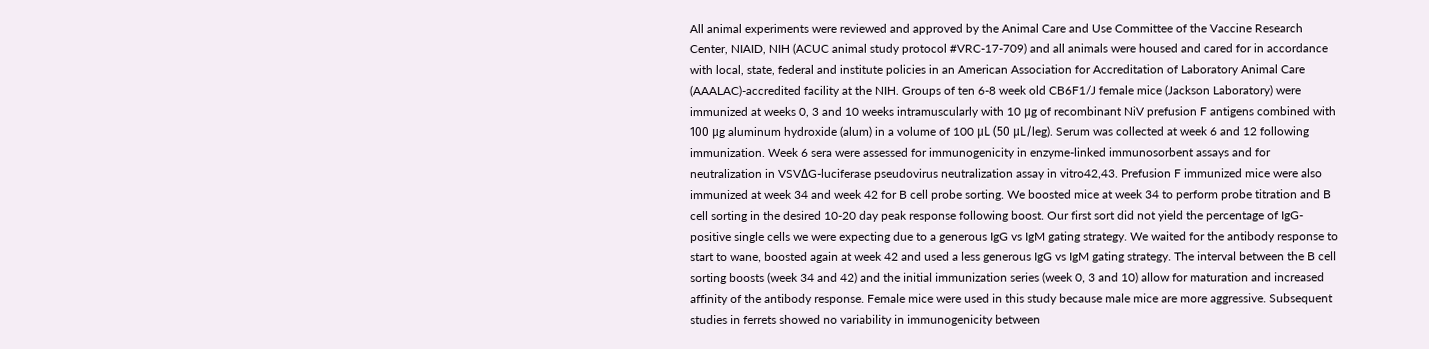All animal experiments were reviewed and approved by the Animal Care and Use Committee of the Vaccine Research Center, NIAID, NIH (ACUC animal study protocol #VRC-17-709) and all animals were housed and cared for in accordance with local, state, federal and institute policies in an American Association for Accreditation of Laboratory Animal Care (AAALAC)-accredited facility at the NIH. Groups of ten 6-8 week old CB6F1/J female mice (Jackson Laboratory) were immunized at weeks 0, 3 and 10 weeks intramuscularly with 10 μg of recombinant NiV prefusion F antigens combined with 100 μg aluminum hydroxide (alum) in a volume of 100 μL (50 μL/leg). Serum was collected at week 6 and 12 following immunization. Week 6 sera were assessed for immunogenicity in enzyme-linked immunosorbent assays and for neutralization in VSVΔG-luciferase pseudovirus neutralization assay in vitro42,43. Prefusion F immunized mice were also immunized at week 34 and week 42 for B cell probe sorting. We boosted mice at week 34 to perform probe titration and B cell sorting in the desired 10-20 day peak response following boost. Our first sort did not yield the percentage of IgG-positive single cells we were expecting due to a generous IgG vs IgM gating strategy. We waited for the antibody response to start to wane, boosted again at week 42 and used a less generous IgG vs IgM gating strategy. The interval between the B cell sorting boosts (week 34 and 42) and the initial immunization series (week 0, 3 and 10) allow for maturation and increased affinity of the antibody response. Female mice were used in this study because male mice are more aggressive. Subsequent studies in ferrets showed no variability in immunogenicity between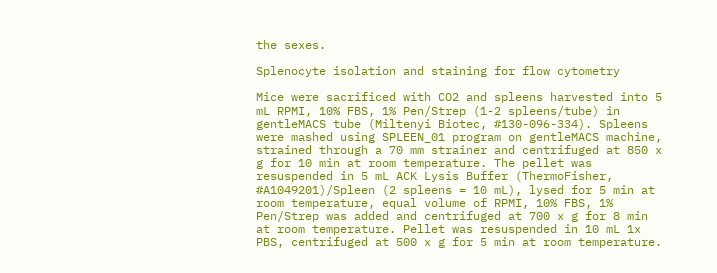the sexes.

Splenocyte isolation and staining for flow cytometry

Mice were sacrificed with CO2 and spleens harvested into 5 mL RPMI, 10% FBS, 1% Pen/Strep (1-2 spleens/tube) in gentleMACS tube (Miltenyi Biotec, #130-096-334). Spleens were mashed using SPLEEN_01 program on gentleMACS machine, strained through a 70 mm strainer and centrifuged at 850 x g for 10 min at room temperature. The pellet was resuspended in 5 mL ACK Lysis Buffer (ThermoFisher, #A1049201)/Spleen (2 spleens = 10 mL), lysed for 5 min at room temperature, equal volume of RPMI, 10% FBS, 1% Pen/Strep was added and centrifuged at 700 x g for 8 min at room temperature. Pellet was resuspended in 10 mL 1x PBS, centrifuged at 500 x g for 5 min at room temperature.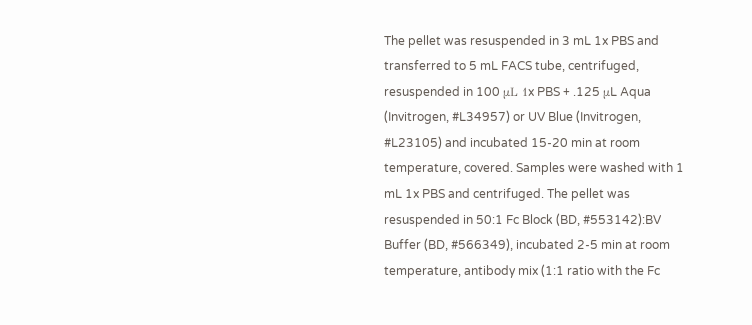The pellet was resuspended in 3 mL 1x PBS and transferred to 5 mL FACS tube, centrifuged, resuspended in 100 μL 1x PBS + .125 μL Aqua (Invitrogen, #L34957) or UV Blue (Invitrogen, #L23105) and incubated 15-20 min at room temperature, covered. Samples were washed with 1 mL 1x PBS and centrifuged. The pellet was resuspended in 50:1 Fc Block (BD, #553142):BV Buffer (BD, #566349), incubated 2-5 min at room temperature, antibody mix (1:1 ratio with the Fc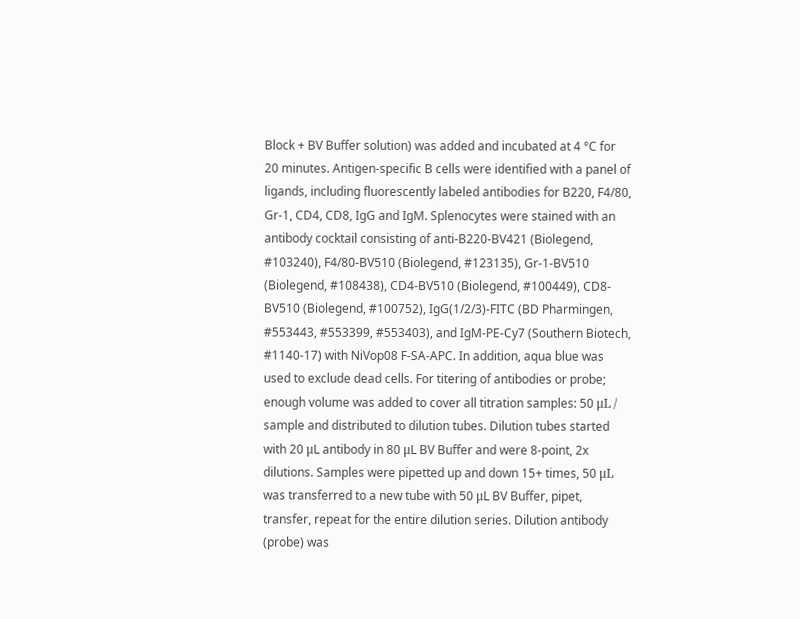Block + BV Buffer solution) was added and incubated at 4 °C for 20 minutes. Antigen-specific B cells were identified with a panel of ligands, including fluorescently labeled antibodies for B220, F4/80, Gr-1, CD4, CD8, IgG and IgM. Splenocytes were stained with an antibody cocktail consisting of anti-B220-BV421 (Biolegend, #103240), F4/80-BV510 (Biolegend, #123135), Gr-1-BV510 (Biolegend, #108438), CD4-BV510 (Biolegend, #100449), CD8-BV510 (Biolegend, #100752), IgG(1/2/3)-FITC (BD Pharmingen, #553443, #553399, #553403), and IgM-PE-Cy7 (Southern Biotech, #1140-17) with NiVop08 F-SA-APC. In addition, aqua blue was used to exclude dead cells. For titering of antibodies or probe; enough volume was added to cover all titration samples: 50 μL / sample and distributed to dilution tubes. Dilution tubes started with 20 μL antibody in 80 μL BV Buffer and were 8-point, 2x dilutions. Samples were pipetted up and down 15+ times, 50 μL was transferred to a new tube with 50 μL BV Buffer, pipet, transfer, repeat for the entire dilution series. Dilution antibody (probe) was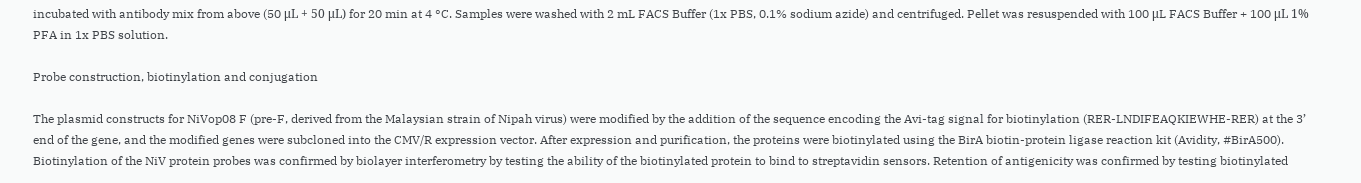incubated with antibody mix from above (50 μL + 50 μL) for 20 min at 4 °C. Samples were washed with 2 mL FACS Buffer (1x PBS, 0.1% sodium azide) and centrifuged. Pellet was resuspended with 100 μL FACS Buffer + 100 μL 1% PFA in 1x PBS solution.

Probe construction, biotinylation and conjugation

The plasmid constructs for NiVop08 F (pre-F, derived from the Malaysian strain of Nipah virus) were modified by the addition of the sequence encoding the Avi-tag signal for biotinylation (RER-LNDIFEAQKIEWHE-RER) at the 3’ end of the gene, and the modified genes were subcloned into the CMV/R expression vector. After expression and purification, the proteins were biotinylated using the BirA biotin-protein ligase reaction kit (Avidity, #BirA500). Biotinylation of the NiV protein probes was confirmed by biolayer interferometry by testing the ability of the biotinylated protein to bind to streptavidin sensors. Retention of antigenicity was confirmed by testing biotinylated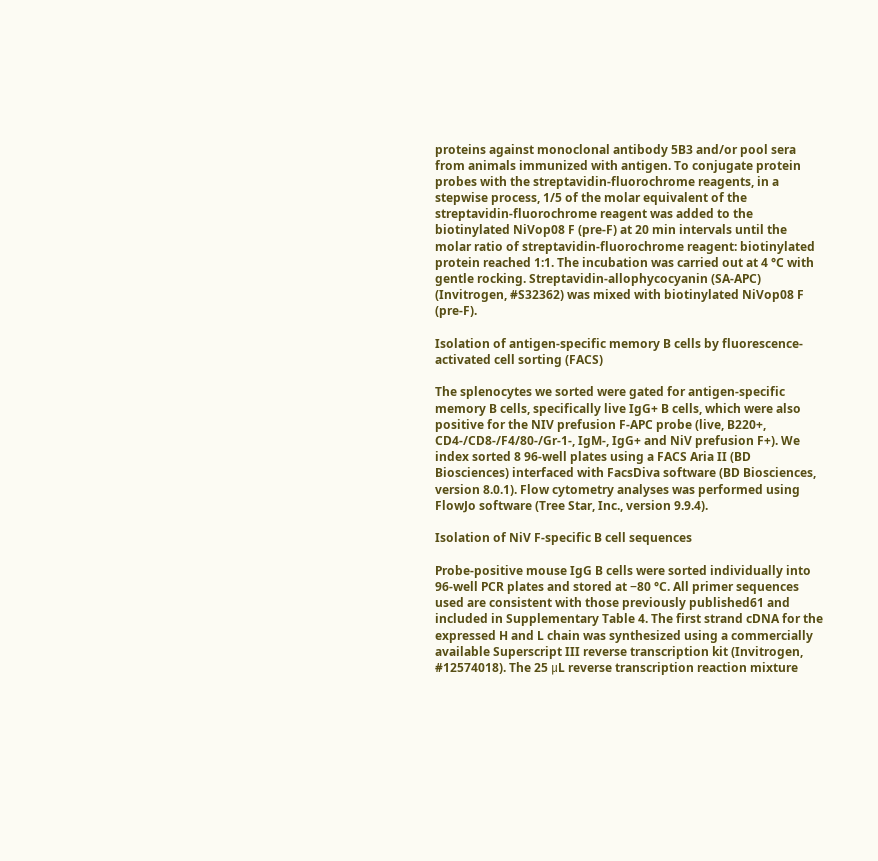proteins against monoclonal antibody 5B3 and/or pool sera from animals immunized with antigen. To conjugate protein probes with the streptavidin-fluorochrome reagents, in a stepwise process, 1/5 of the molar equivalent of the streptavidin-fluorochrome reagent was added to the biotinylated NiVop08 F (pre-F) at 20 min intervals until the molar ratio of streptavidin-fluorochrome reagent: biotinylated protein reached 1:1. The incubation was carried out at 4 °C with gentle rocking. Streptavidin-allophycocyanin (SA-APC) (Invitrogen, #S32362) was mixed with biotinylated NiVop08 F (pre-F).

Isolation of antigen-specific memory B cells by fluorescence-activated cell sorting (FACS)

The splenocytes we sorted were gated for antigen-specific memory B cells, specifically live IgG+ B cells, which were also positive for the NIV prefusion F-APC probe (live, B220+, CD4-/CD8-/F4/80-/Gr-1-, IgM-, IgG+ and NiV prefusion F+). We index sorted 8 96-well plates using a FACS Aria II (BD Biosciences) interfaced with FacsDiva software (BD Biosciences, version 8.0.1). Flow cytometry analyses was performed using FlowJo software (Tree Star, Inc., version 9.9.4).

Isolation of NiV F-specific B cell sequences

Probe-positive mouse IgG B cells were sorted individually into 96-well PCR plates and stored at −80 °C. All primer sequences used are consistent with those previously published61 and included in Supplementary Table 4. The first strand cDNA for the expressed H and L chain was synthesized using a commercially available Superscript III reverse transcription kit (Invitrogen, #12574018). The 25 μL reverse transcription reaction mixture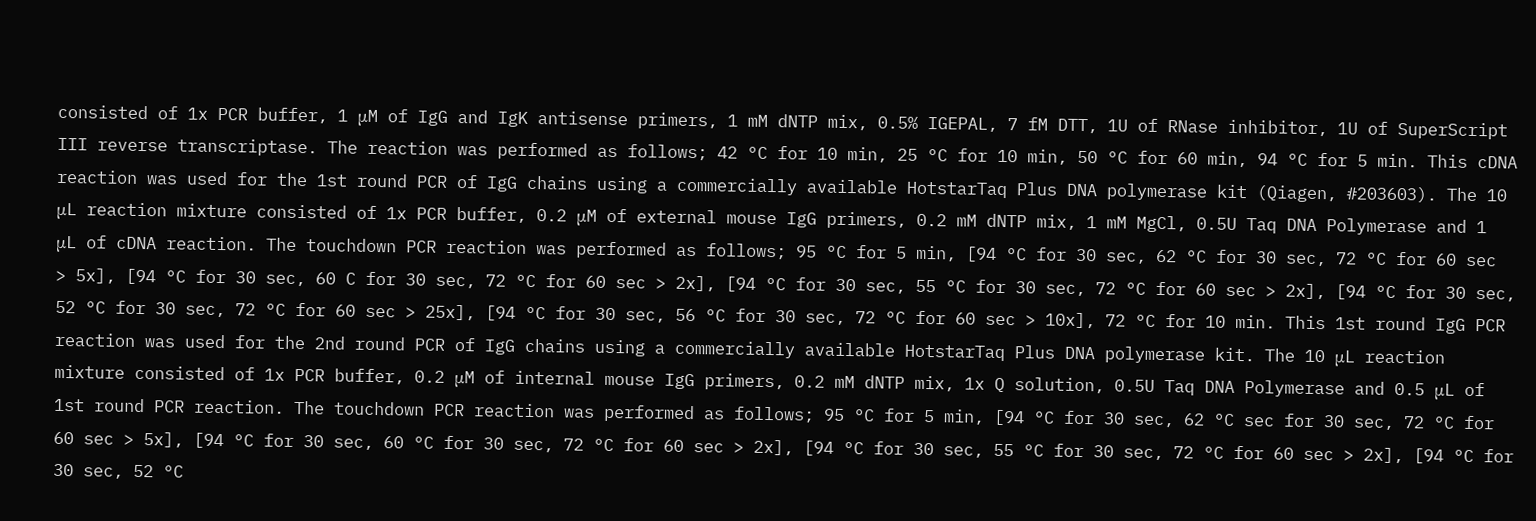consisted of 1x PCR buffer, 1 μM of IgG and IgK antisense primers, 1 mM dNTP mix, 0.5% IGEPAL, 7 fM DTT, 1U of RNase inhibitor, 1U of SuperScript III reverse transcriptase. The reaction was performed as follows; 42 °C for 10 min, 25 °C for 10 min, 50 °C for 60 min, 94 °C for 5 min. This cDNA reaction was used for the 1st round PCR of IgG chains using a commercially available HotstarTaq Plus DNA polymerase kit (Qiagen, #203603). The 10 μL reaction mixture consisted of 1x PCR buffer, 0.2 μM of external mouse IgG primers, 0.2 mM dNTP mix, 1 mM MgCl, 0.5U Taq DNA Polymerase and 1 μL of cDNA reaction. The touchdown PCR reaction was performed as follows; 95 °C for 5 min, [94 °C for 30 sec, 62 °C for 30 sec, 72 °C for 60 sec > 5x], [94 °C for 30 sec, 60 C for 30 sec, 72 °C for 60 sec > 2x], [94 °C for 30 sec, 55 °C for 30 sec, 72 °C for 60 sec > 2x], [94 °C for 30 sec, 52 °C for 30 sec, 72 °C for 60 sec > 25x], [94 °C for 30 sec, 56 °C for 30 sec, 72 °C for 60 sec > 10x], 72 °C for 10 min. This 1st round IgG PCR reaction was used for the 2nd round PCR of IgG chains using a commercially available HotstarTaq Plus DNA polymerase kit. The 10 μL reaction mixture consisted of 1x PCR buffer, 0.2 μM of internal mouse IgG primers, 0.2 mM dNTP mix, 1x Q solution, 0.5U Taq DNA Polymerase and 0.5 μL of 1st round PCR reaction. The touchdown PCR reaction was performed as follows; 95 °C for 5 min, [94 °C for 30 sec, 62 °C sec for 30 sec, 72 °C for 60 sec > 5x], [94 °C for 30 sec, 60 °C for 30 sec, 72 °C for 60 sec > 2x], [94 °C for 30 sec, 55 °C for 30 sec, 72 °C for 60 sec > 2x], [94 °C for 30 sec, 52 °C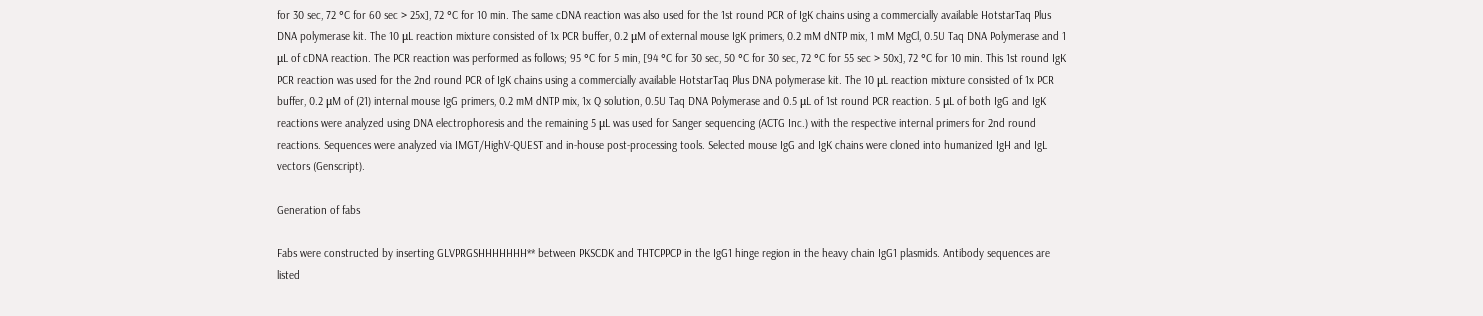for 30 sec, 72 °C for 60 sec > 25x], 72 °C for 10 min. The same cDNA reaction was also used for the 1st round PCR of IgK chains using a commercially available HotstarTaq Plus DNA polymerase kit. The 10 μL reaction mixture consisted of 1x PCR buffer, 0.2 μM of external mouse IgK primers, 0.2 mM dNTP mix, 1 mM MgCl, 0.5U Taq DNA Polymerase and 1 μL of cDNA reaction. The PCR reaction was performed as follows; 95 °C for 5 min, [94 °C for 30 sec, 50 °C for 30 sec, 72 °C for 55 sec > 50x], 72 °C for 10 min. This 1st round IgK PCR reaction was used for the 2nd round PCR of IgK chains using a commercially available HotstarTaq Plus DNA polymerase kit. The 10 μL reaction mixture consisted of 1x PCR buffer, 0.2 μM of (21) internal mouse IgG primers, 0.2 mM dNTP mix, 1x Q solution, 0.5U Taq DNA Polymerase and 0.5 μL of 1st round PCR reaction. 5 μL of both IgG and IgK reactions were analyzed using DNA electrophoresis and the remaining 5 μL was used for Sanger sequencing (ACTG Inc.) with the respective internal primers for 2nd round reactions. Sequences were analyzed via IMGT/HighV-QUEST and in-house post-processing tools. Selected mouse IgG and IgK chains were cloned into humanized IgH and IgL vectors (Genscript).

Generation of fabs

Fabs were constructed by inserting GLVPRGSHHHHHHH** between PKSCDK and THTCPPCP in the IgG1 hinge region in the heavy chain IgG1 plasmids. Antibody sequences are listed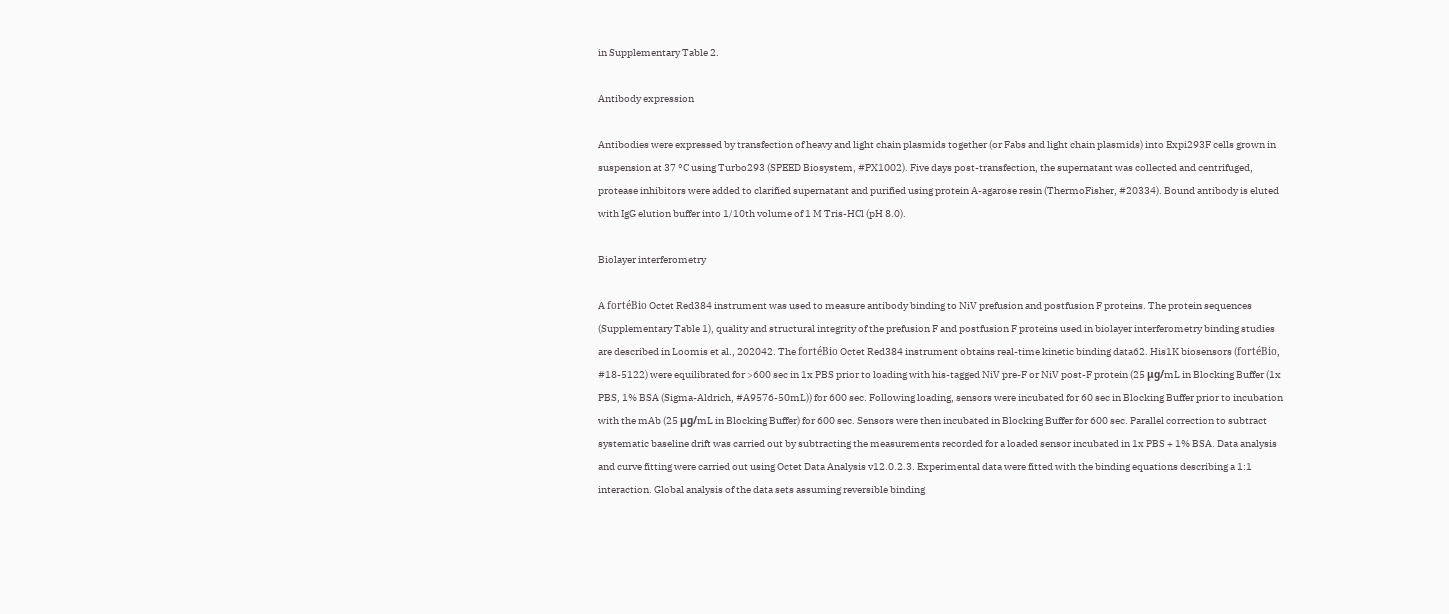in Supplementary Table 2.

Antibody expression

Antibodies were expressed by transfection of heavy and light chain plasmids together (or Fabs and light chain plasmids) into Expi293F cells grown in suspension at 37 °C using Turbo293 (SPEED Biosystem, #PX1002). Five days post-transfection, the supernatant was collected and centrifuged, protease inhibitors were added to clarified supernatant and purified using protein A-agarose resin (ThermoFisher, #20334). Bound antibody is eluted with IgG elution buffer into 1/10th volume of 1 M Tris-HCl (pH 8.0).

Biolayer interferometry

A fortéBio Octet Red384 instrument was used to measure antibody binding to NiV prefusion and postfusion F proteins. The protein sequences (Supplementary Table 1), quality and structural integrity of the prefusion F and postfusion F proteins used in biolayer interferometry binding studies are described in Loomis et al., 202042. The fortéBio Octet Red384 instrument obtains real-time kinetic binding data62. His1K biosensors (fortéBio, #18-5122) were equilibrated for >600 sec in 1x PBS prior to loading with his-tagged NiV pre-F or NiV post-F protein (25 μg/mL in Blocking Buffer (1x PBS, 1% BSA (Sigma-Aldrich, #A9576-50mL)) for 600 sec. Following loading, sensors were incubated for 60 sec in Blocking Buffer prior to incubation with the mAb (25 μg/mL in Blocking Buffer) for 600 sec. Sensors were then incubated in Blocking Buffer for 600 sec. Parallel correction to subtract systematic baseline drift was carried out by subtracting the measurements recorded for a loaded sensor incubated in 1x PBS + 1% BSA. Data analysis and curve fitting were carried out using Octet Data Analysis v12.0.2.3. Experimental data were fitted with the binding equations describing a 1:1 interaction. Global analysis of the data sets assuming reversible binding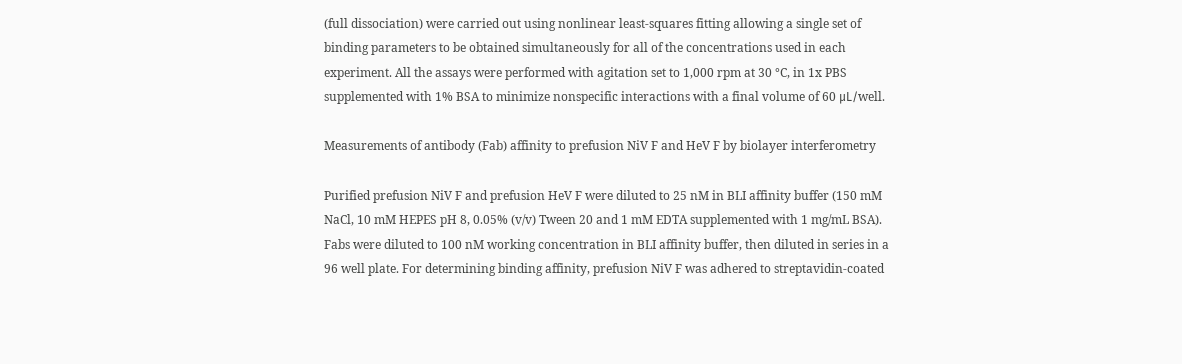(full dissociation) were carried out using nonlinear least-squares fitting allowing a single set of binding parameters to be obtained simultaneously for all of the concentrations used in each experiment. All the assays were performed with agitation set to 1,000 rpm at 30 °C, in 1x PBS supplemented with 1% BSA to minimize nonspecific interactions with a final volume of 60 μL/well.

Measurements of antibody (Fab) affinity to prefusion NiV F and HeV F by biolayer interferometry

Purified prefusion NiV F and prefusion HeV F were diluted to 25 nM in BLI affinity buffer (150 mM NaCl, 10 mM HEPES pH 8, 0.05% (v/v) Tween 20 and 1 mM EDTA supplemented with 1 mg/mL BSA). Fabs were diluted to 100 nM working concentration in BLI affinity buffer, then diluted in series in a 96 well plate. For determining binding affinity, prefusion NiV F was adhered to streptavidin-coated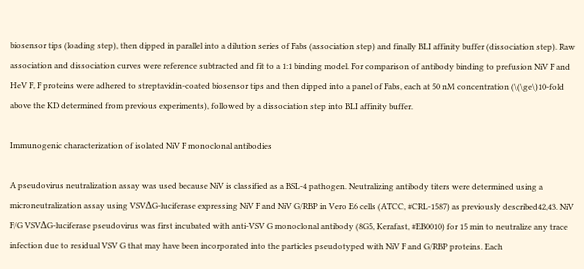biosensor tips (loading step), then dipped in parallel into a dilution series of Fabs (association step) and finally BLI affinity buffer (dissociation step). Raw association and dissociation curves were reference subtracted and fit to a 1:1 binding model. For comparison of antibody binding to prefusion NiV F and HeV F, F proteins were adhered to streptavidin-coated biosensor tips and then dipped into a panel of Fabs, each at 50 nM concentration (\(\ge\)10-fold above the KD determined from previous experiments), followed by a dissociation step into BLI affinity buffer.

Immunogenic characterization of isolated NiV F monoclonal antibodies

A pseudovirus neutralization assay was used because NiV is classified as a BSL-4 pathogen. Neutralizing antibody titers were determined using a microneutralization assay using VSVΔG-luciferase expressing NiV F and NiV G/RBP in Vero E6 cells (ATCC, #CRL-1587) as previously described42,43. NiV F/G VSVΔG-luciferase pseudovirus was first incubated with anti-VSV G monoclonal antibody (8G5, Kerafast, #EB0010) for 15 min to neutralize any trace infection due to residual VSV G that may have been incorporated into the particles pseudotyped with NiV F and G/RBP proteins. Each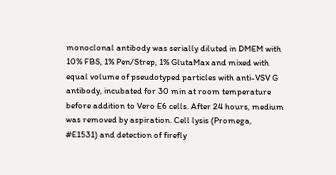monoclonal antibody was serially diluted in DMEM with 10% FBS, 1% Pen/Strep, 1% GlutaMax and mixed with equal volume of pseudotyped particles with anti-VSV G antibody, incubated for 30 min at room temperature before addition to Vero E6 cells. After 24 hours, medium was removed by aspiration. Cell lysis (Promega, #E1531) and detection of firefly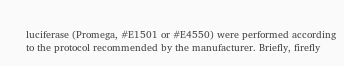luciferase (Promega, #E1501 or #E4550) were performed according to the protocol recommended by the manufacturer. Briefly, firefly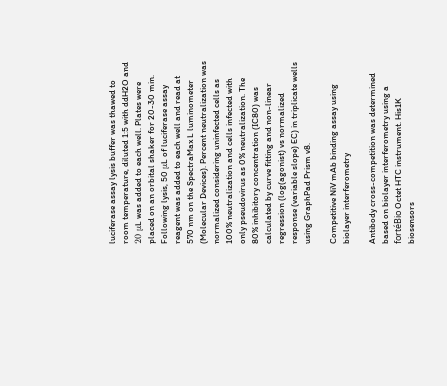luciferase assay lysis buffer was thawed to room temperature, diluted 1:5 with ddH2O and 20 μL was added to each well. Plates were placed on an orbital shaker for 20-30 min. Following lysis, 50 μL of luciferase assay reagent was added to each well and read at 570 nm on the SpectraMax L luminometer (Molecular Devices). Percent neutralization was normalized considering uninfected cells as 100% neutralization and cells infected with only pseudovirus as 0% neutralization. The 80% inhibitory concentration (IC80) was calculated by curve fitting and non-linear regression (log(agonist) vs normalized response (variable slope) EC) in triplicate wells using GraphPad Prism v8.

Competitive NiV mAb binding assay using biolayer interferometry

Antibody cross-competition was determined based on biolayer interferometry using a fortéBio Octet HTC instrument. His1K biosensors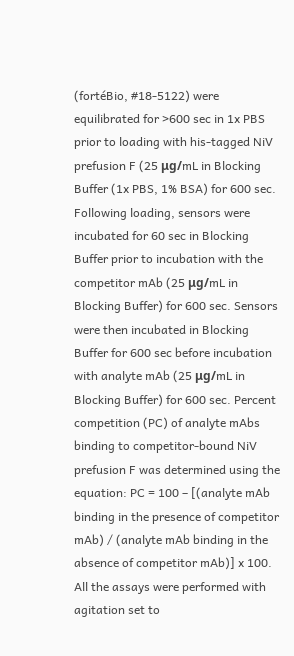(fortéBio, #18-5122) were equilibrated for >600 sec in 1x PBS prior to loading with his-tagged NiV prefusion F (25 μg/mL in Blocking Buffer (1x PBS, 1% BSA) for 600 sec. Following loading, sensors were incubated for 60 sec in Blocking Buffer prior to incubation with the competitor mAb (25 μg/mL in Blocking Buffer) for 600 sec. Sensors were then incubated in Blocking Buffer for 600 sec before incubation with analyte mAb (25 μg/mL in Blocking Buffer) for 600 sec. Percent competition (PC) of analyte mAbs binding to competitor-bound NiV prefusion F was determined using the equation: PC = 100 – [(analyte mAb binding in the presence of competitor mAb) / (analyte mAb binding in the absence of competitor mAb)] x 100. All the assays were performed with agitation set to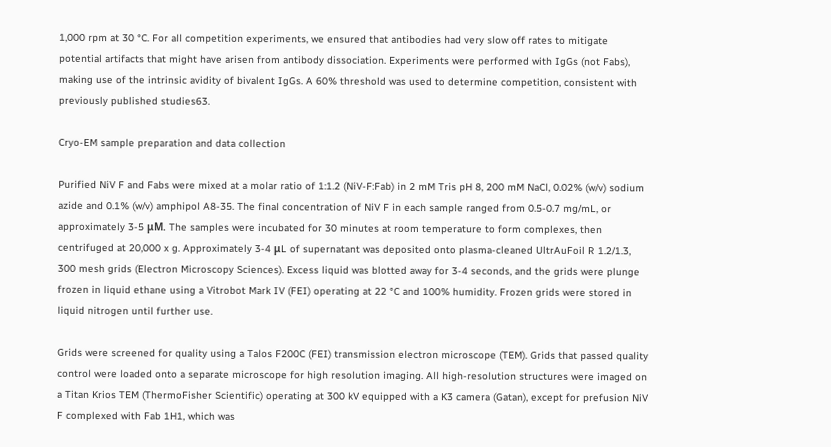1,000 rpm at 30 °C. For all competition experiments, we ensured that antibodies had very slow off rates to mitigate potential artifacts that might have arisen from antibody dissociation. Experiments were performed with IgGs (not Fabs), making use of the intrinsic avidity of bivalent IgGs. A 60% threshold was used to determine competition, consistent with previously published studies63.

Cryo-EM sample preparation and data collection

Purified NiV F and Fabs were mixed at a molar ratio of 1:1.2 (NiV-F:Fab) in 2 mM Tris pH 8, 200 mM NaCl, 0.02% (w/v) sodium azide and 0.1% (w/v) amphipol A8-35. The final concentration of NiV F in each sample ranged from 0.5-0.7 mg/mL, or approximately 3-5 μM. The samples were incubated for 30 minutes at room temperature to form complexes, then centrifuged at 20,000 x g. Approximately 3-4 μL of supernatant was deposited onto plasma-cleaned UltrAuFoil R 1.2/1.3, 300 mesh grids (Electron Microscopy Sciences). Excess liquid was blotted away for 3-4 seconds, and the grids were plunge frozen in liquid ethane using a Vitrobot Mark IV (FEI) operating at 22 °C and 100% humidity. Frozen grids were stored in liquid nitrogen until further use.

Grids were screened for quality using a Talos F200C (FEI) transmission electron microscope (TEM). Grids that passed quality control were loaded onto a separate microscope for high resolution imaging. All high-resolution structures were imaged on a Titan Krios TEM (ThermoFisher Scientific) operating at 300 kV equipped with a K3 camera (Gatan), except for prefusion NiV F complexed with Fab 1H1, which was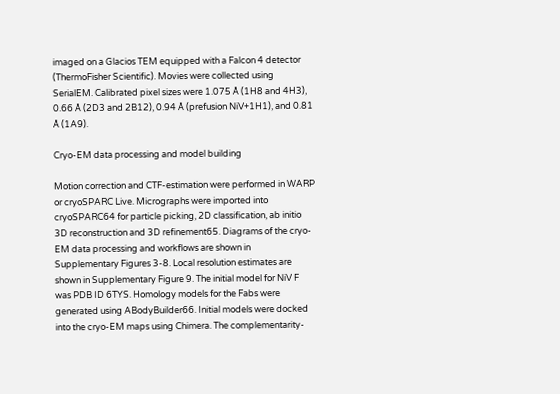imaged on a Glacios TEM equipped with a Falcon 4 detector (ThermoFisher Scientific). Movies were collected using SerialEM. Calibrated pixel sizes were 1.075 Å (1H8 and 4H3), 0.66 Å (2D3 and 2B12), 0.94 Å (prefusion NiV+1H1), and 0.81 Å (1A9).

Cryo-EM data processing and model building

Motion correction and CTF-estimation were performed in WARP or cryoSPARC Live. Micrographs were imported into cryoSPARC64 for particle picking, 2D classification, ab initio 3D reconstruction and 3D refinement65. Diagrams of the cryo-EM data processing and workflows are shown in Supplementary Figures 3-8. Local resolution estimates are shown in Supplementary Figure 9. The initial model for NiV F was PDB ID 6TYS. Homology models for the Fabs were generated using ABodyBuilder66. Initial models were docked into the cryo-EM maps using Chimera. The complementarity-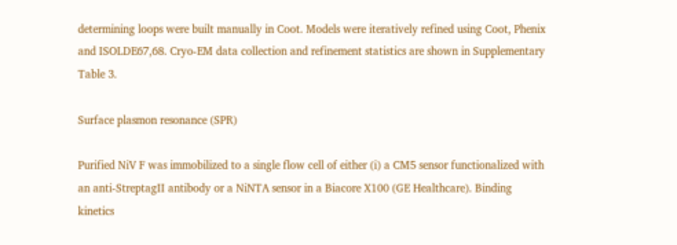determining loops were built manually in Coot. Models were iteratively refined using Coot, Phenix and ISOLDE67,68. Cryo-EM data collection and refinement statistics are shown in Supplementary Table 3.

Surface plasmon resonance (SPR)

Purified NiV F was immobilized to a single flow cell of either (i) a CM5 sensor functionalized with an anti-StreptagII antibody or a NiNTA sensor in a Biacore X100 (GE Healthcare). Binding kinetics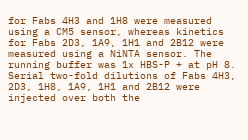for Fabs 4H3 and 1H8 were measured using a CM5 sensor, whereas kinetics for Fabs 2D3, 1A9, 1H1 and 2B12 were measured using a NiNTA sensor. The running buffer was 1x HBS-P + at pH 8. Serial two-fold dilutions of Fabs 4H3, 2D3, 1H8, 1A9, 1H1 and 2B12 were injected over both the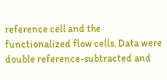reference cell and the functionalized flow cells. Data were double reference-subtracted and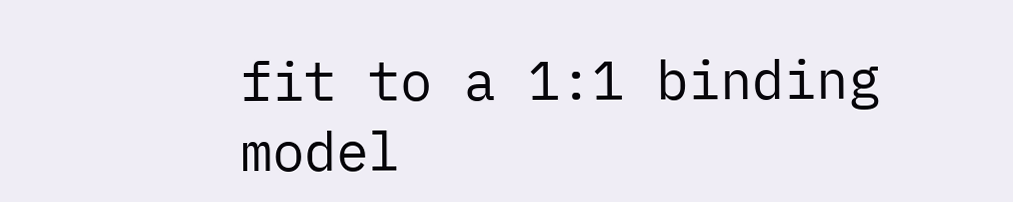fit to a 1:1 binding model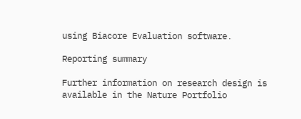using Biacore Evaluation software.

Reporting summary

Further information on research design is available in the Nature Portfolio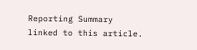Reporting Summary linked to this article.